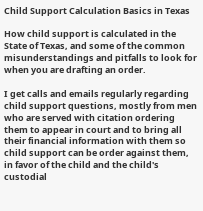Child Support Calculation Basics in Texas

How child support is calculated in the State of Texas, and some of the common misunderstandings and pitfalls to look for when you are drafting an order.

I get calls and emails regularly regarding child support questions, mostly from men who are served with citation ordering them to appear in court and to bring all their financial information with them so child support can be order against them, in favor of the child and the child's custodial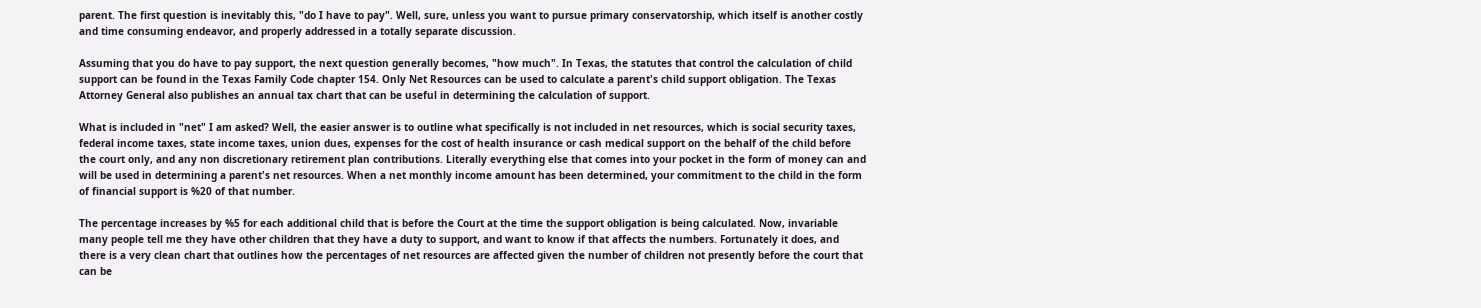parent. The first question is inevitably this, "do I have to pay". Well, sure, unless you want to pursue primary conservatorship, which itself is another costly and time consuming endeavor, and properly addressed in a totally separate discussion.

Assuming that you do have to pay support, the next question generally becomes, "how much". In Texas, the statutes that control the calculation of child support can be found in the Texas Family Code chapter 154. Only Net Resources can be used to calculate a parent's child support obligation. The Texas Attorney General also publishes an annual tax chart that can be useful in determining the calculation of support.

What is included in "net" I am asked? Well, the easier answer is to outline what specifically is not included in net resources, which is social security taxes, federal income taxes, state income taxes, union dues, expenses for the cost of health insurance or cash medical support on the behalf of the child before the court only, and any non discretionary retirement plan contributions. Literally everything else that comes into your pocket in the form of money can and will be used in determining a parent's net resources. When a net monthly income amount has been determined, your commitment to the child in the form of financial support is %20 of that number.

The percentage increases by %5 for each additional child that is before the Court at the time the support obligation is being calculated. Now, invariable many people tell me they have other children that they have a duty to support, and want to know if that affects the numbers. Fortunately it does, and there is a very clean chart that outlines how the percentages of net resources are affected given the number of children not presently before the court that can be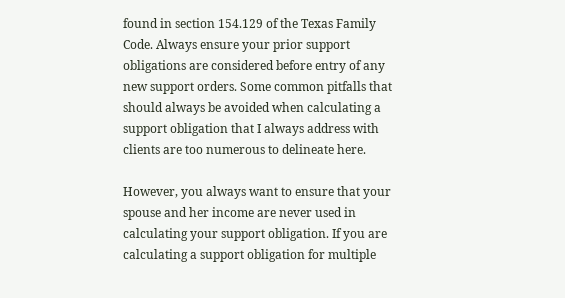found in section 154.129 of the Texas Family Code. Always ensure your prior support obligations are considered before entry of any new support orders. Some common pitfalls that should always be avoided when calculating a support obligation that I always address with clients are too numerous to delineate here.

However, you always want to ensure that your spouse and her income are never used in calculating your support obligation. If you are calculating a support obligation for multiple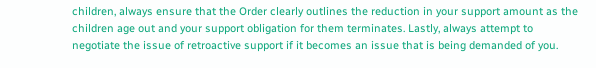children, always ensure that the Order clearly outlines the reduction in your support amount as the children age out and your support obligation for them terminates. Lastly, always attempt to negotiate the issue of retroactive support if it becomes an issue that is being demanded of you.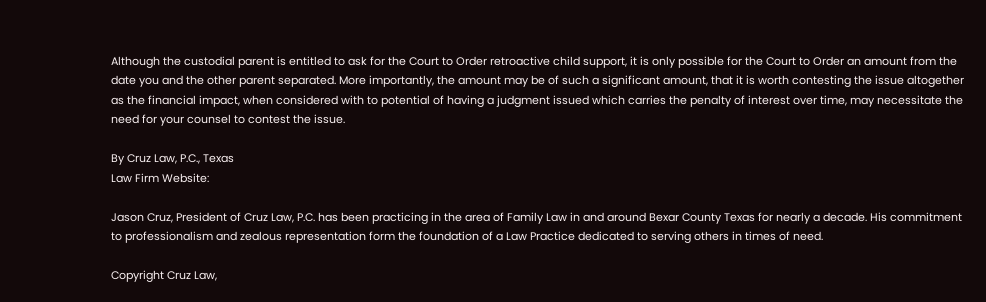Although the custodial parent is entitled to ask for the Court to Order retroactive child support, it is only possible for the Court to Order an amount from the date you and the other parent separated. More importantly, the amount may be of such a significant amount, that it is worth contesting the issue altogether as the financial impact, when considered with to potential of having a judgment issued which carries the penalty of interest over time, may necessitate the need for your counsel to contest the issue.

By Cruz Law, P.C., Texas
Law Firm Website:

Jason Cruz, President of Cruz Law, P.C. has been practicing in the area of Family Law in and around Bexar County Texas for nearly a decade. His commitment to professionalism and zealous representation form the foundation of a Law Practice dedicated to serving others in times of need.

Copyright Cruz Law,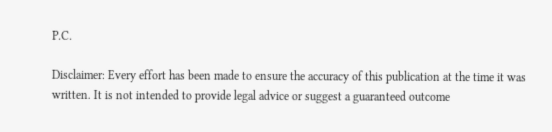P.C.

Disclaimer: Every effort has been made to ensure the accuracy of this publication at the time it was written. It is not intended to provide legal advice or suggest a guaranteed outcome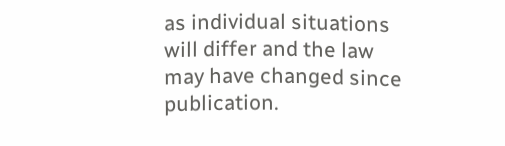as individual situations will differ and the law may have changed since publication.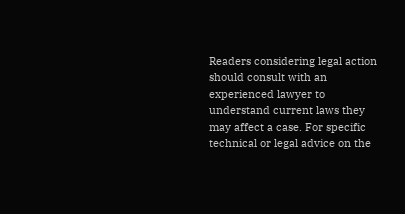Readers considering legal action should consult with an experienced lawyer to understand current laws they may affect a case. For specific technical or legal advice on the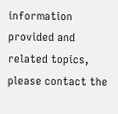information provided and related topics, please contact the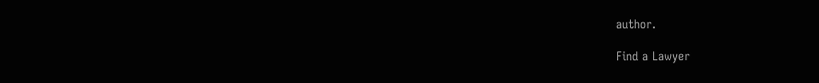author.

Find a Lawyer